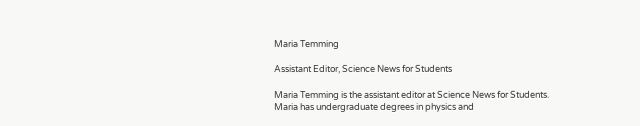Maria Temming

Assistant Editor, Science News for Students

Maria Temming is the assistant editor at Science News for Students. Maria has undergraduate degrees in physics and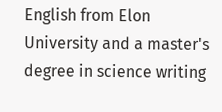English from Elon University and a master's degree in science writing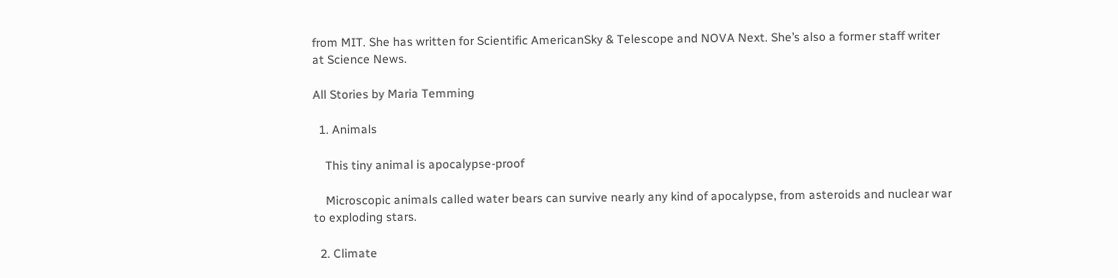from MIT. She has written for Scientific AmericanSky & Telescope and NOVA Next. She’s also a former staff writer at Science News.

All Stories by Maria Temming

  1. Animals

    This tiny animal is apocalypse-proof

    Microscopic animals called water bears can survive nearly any kind of apocalypse, from asteroids and nuclear war to exploding stars.

  2. Climate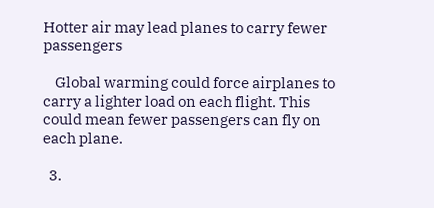Hotter air may lead planes to carry fewer passengers

    Global warming could force airplanes to carry a lighter load on each flight. This could mean fewer passengers can fly on each plane.

  3.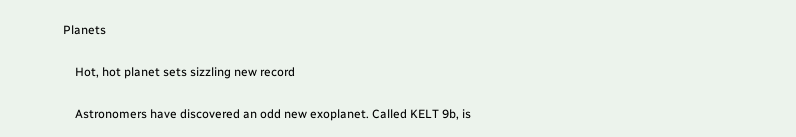Planets

    Hot, hot planet sets sizzling new record

    Astronomers have discovered an odd new exoplanet. Called KELT 9b, is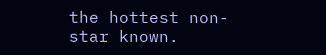the hottest non-star known.